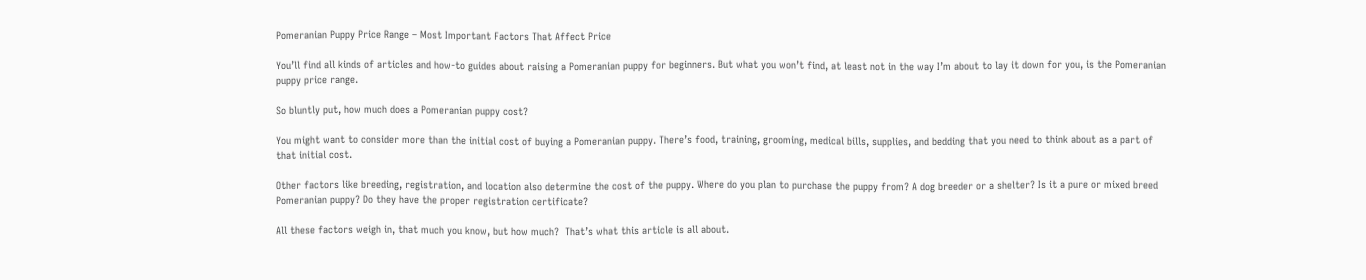Pomeranian Puppy Price Range – Most Important Factors That Affect Price

You’ll find all kinds of articles and how-to guides about raising a Pomeranian puppy for beginners. But what you won’t find, at least not in the way I’m about to lay it down for you, is the Pomeranian puppy price range.

So bluntly put, how much does a Pomeranian puppy cost?

You might want to consider more than the initial cost of buying a Pomeranian puppy. There’s food, training, grooming, medical bills, supplies, and bedding that you need to think about as a part of that initial cost.

Other factors like breeding, registration, and location also determine the cost of the puppy. Where do you plan to purchase the puppy from? A dog breeder or a shelter? Is it a pure or mixed breed Pomeranian puppy? Do they have the proper registration certificate?

All these factors weigh in, that much you know, but how much?  That’s what this article is all about.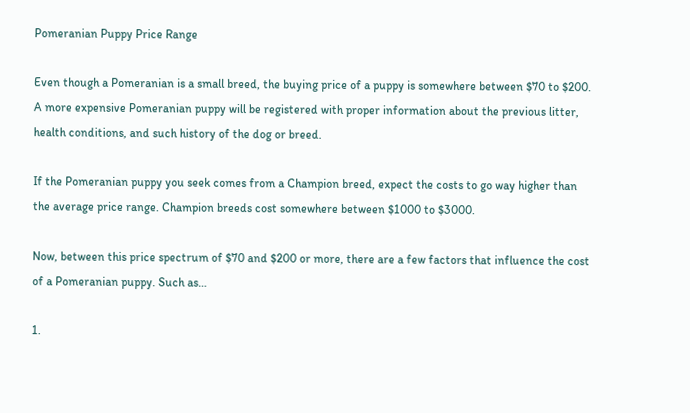Pomeranian Puppy Price Range

Even though a Pomeranian is a small breed, the buying price of a puppy is somewhere between $70 to $200. A more expensive Pomeranian puppy will be registered with proper information about the previous litter, health conditions, and such history of the dog or breed.

If the Pomeranian puppy you seek comes from a Champion breed, expect the costs to go way higher than the average price range. Champion breeds cost somewhere between $1000 to $3000.

Now, between this price spectrum of $70 and $200 or more, there are a few factors that influence the cost of a Pomeranian puppy. Such as…

1.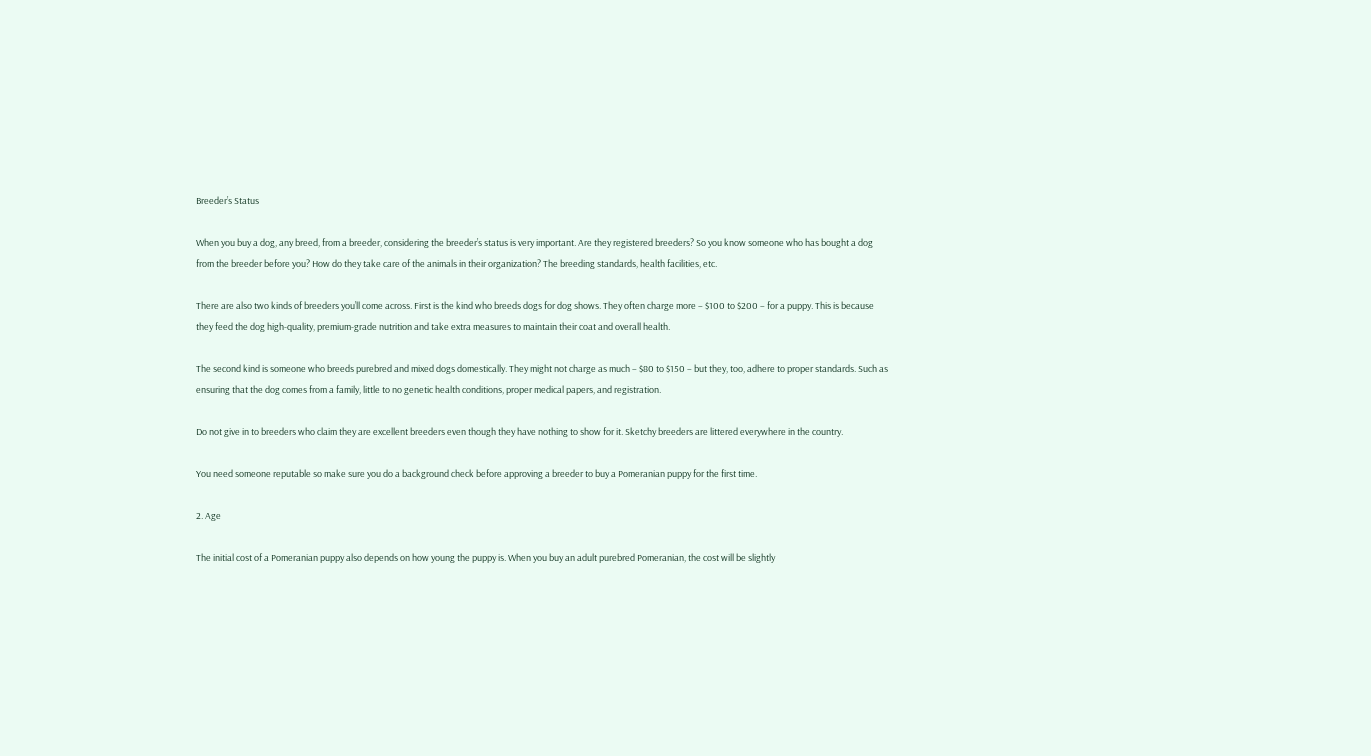Breeder’s Status

When you buy a dog, any breed, from a breeder, considering the breeder’s status is very important. Are they registered breeders? So you know someone who has bought a dog from the breeder before you? How do they take care of the animals in their organization? The breeding standards, health facilities, etc.

There are also two kinds of breeders you’ll come across. First is the kind who breeds dogs for dog shows. They often charge more – $100 to $200 – for a puppy. This is because they feed the dog high-quality, premium-grade nutrition and take extra measures to maintain their coat and overall health.

The second kind is someone who breeds purebred and mixed dogs domestically. They might not charge as much – $80 to $150 – but they, too, adhere to proper standards. Such as ensuring that the dog comes from a family, little to no genetic health conditions, proper medical papers, and registration.

Do not give in to breeders who claim they are excellent breeders even though they have nothing to show for it. Sketchy breeders are littered everywhere in the country.

You need someone reputable so make sure you do a background check before approving a breeder to buy a Pomeranian puppy for the first time.

2. Age

The initial cost of a Pomeranian puppy also depends on how young the puppy is. When you buy an adult purebred Pomeranian, the cost will be slightly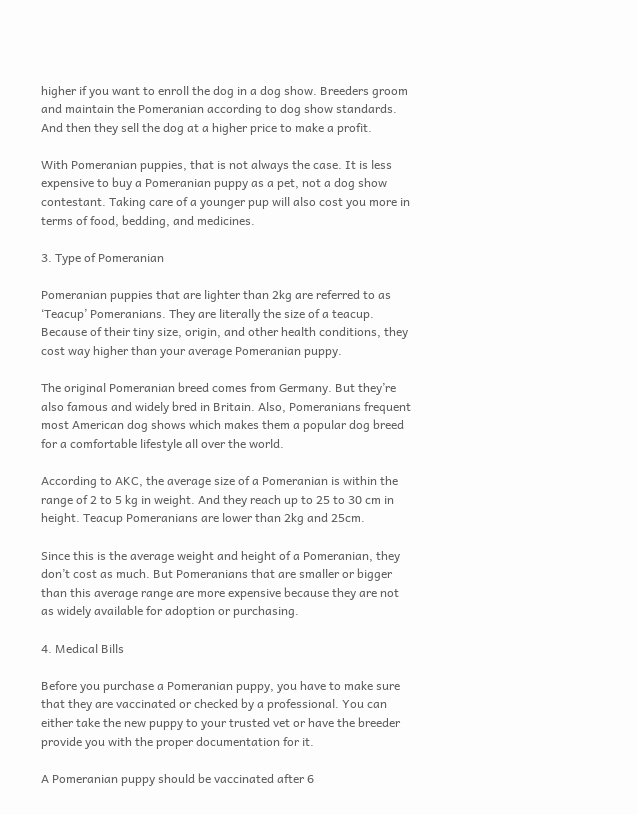higher if you want to enroll the dog in a dog show. Breeders groom and maintain the Pomeranian according to dog show standards. And then they sell the dog at a higher price to make a profit.

With Pomeranian puppies, that is not always the case. It is less expensive to buy a Pomeranian puppy as a pet, not a dog show contestant. Taking care of a younger pup will also cost you more in terms of food, bedding, and medicines.

3. Type of Pomeranian

Pomeranian puppies that are lighter than 2kg are referred to as ‘Teacup’ Pomeranians. They are literally the size of a teacup. Because of their tiny size, origin, and other health conditions, they cost way higher than your average Pomeranian puppy.

The original Pomeranian breed comes from Germany. But they’re also famous and widely bred in Britain. Also, Pomeranians frequent most American dog shows which makes them a popular dog breed for a comfortable lifestyle all over the world.

According to AKC, the average size of a Pomeranian is within the range of 2 to 5 kg in weight. And they reach up to 25 to 30 cm in height. Teacup Pomeranians are lower than 2kg and 25cm.

Since this is the average weight and height of a Pomeranian, they don’t cost as much. But Pomeranians that are smaller or bigger than this average range are more expensive because they are not as widely available for adoption or purchasing.

4. Medical Bills

Before you purchase a Pomeranian puppy, you have to make sure that they are vaccinated or checked by a professional. You can either take the new puppy to your trusted vet or have the breeder provide you with the proper documentation for it.

A Pomeranian puppy should be vaccinated after 6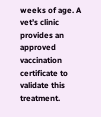weeks of age. A vet’s clinic provides an approved vaccination certificate to validate this treatment.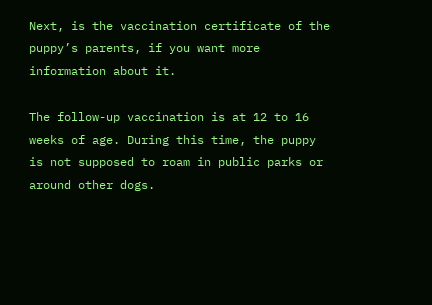Next, is the vaccination certificate of the puppy’s parents, if you want more information about it.

The follow-up vaccination is at 12 to 16 weeks of age. During this time, the puppy is not supposed to roam in public parks or around other dogs.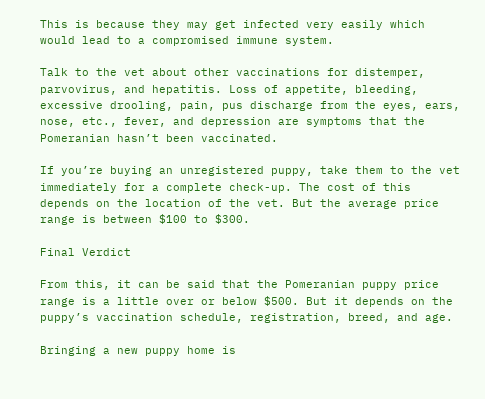This is because they may get infected very easily which would lead to a compromised immune system.

Talk to the vet about other vaccinations for distemper, parvovirus, and hepatitis. Loss of appetite, bleeding, excessive drooling, pain, pus discharge from the eyes, ears, nose, etc., fever, and depression are symptoms that the Pomeranian hasn’t been vaccinated.

If you’re buying an unregistered puppy, take them to the vet immediately for a complete check-up. The cost of this depends on the location of the vet. But the average price range is between $100 to $300.

Final Verdict

From this, it can be said that the Pomeranian puppy price range is a little over or below $500. But it depends on the puppy’s vaccination schedule, registration, breed, and age.

Bringing a new puppy home is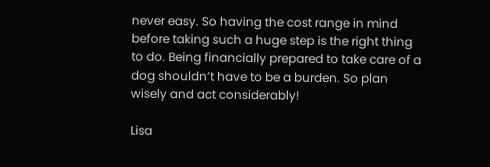never easy. So having the cost range in mind before taking such a huge step is the right thing to do. Being financially prepared to take care of a dog shouldn’t have to be a burden. So plan wisely and act considerably!

Lisa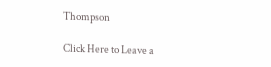Thompson

Click Here to Leave a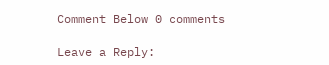Comment Below 0 comments

Leave a Reply: